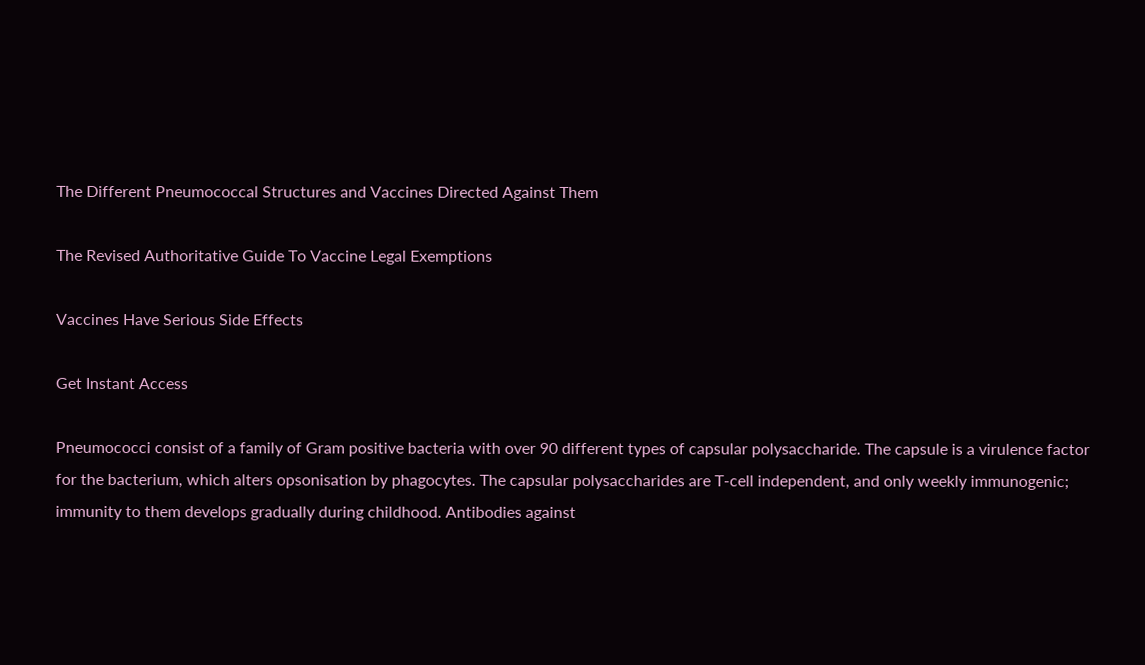The Different Pneumococcal Structures and Vaccines Directed Against Them

The Revised Authoritative Guide To Vaccine Legal Exemptions

Vaccines Have Serious Side Effects

Get Instant Access

Pneumococci consist of a family of Gram positive bacteria with over 90 different types of capsular polysaccharide. The capsule is a virulence factor for the bacterium, which alters opsonisation by phagocytes. The capsular polysaccharides are T-cell independent, and only weekly immunogenic; immunity to them develops gradually during childhood. Antibodies against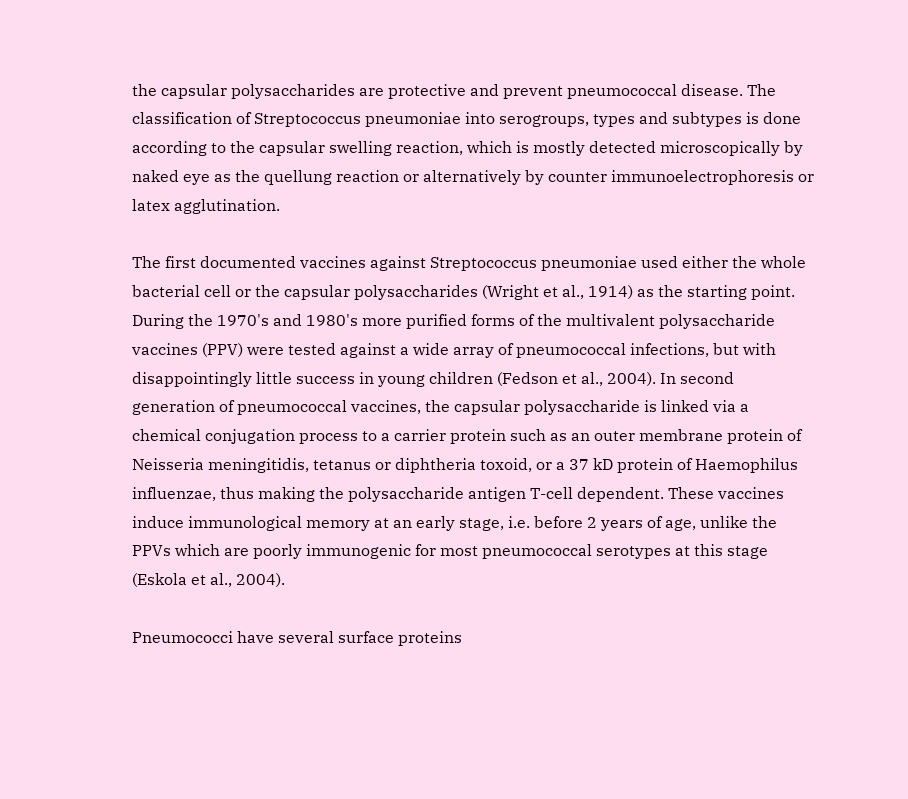the capsular polysaccharides are protective and prevent pneumococcal disease. The classification of Streptococcus pneumoniae into serogroups, types and subtypes is done according to the capsular swelling reaction, which is mostly detected microscopically by naked eye as the quellung reaction or alternatively by counter immunoelectrophoresis or latex agglutination.

The first documented vaccines against Streptococcus pneumoniae used either the whole bacterial cell or the capsular polysaccharides (Wright et al., 1914) as the starting point. During the 1970's and 1980's more purified forms of the multivalent polysaccharide vaccines (PPV) were tested against a wide array of pneumococcal infections, but with disappointingly little success in young children (Fedson et al., 2004). In second generation of pneumococcal vaccines, the capsular polysaccharide is linked via a chemical conjugation process to a carrier protein such as an outer membrane protein of Neisseria meningitidis, tetanus or diphtheria toxoid, or a 37 kD protein of Haemophilus influenzae, thus making the polysaccharide antigen T-cell dependent. These vaccines induce immunological memory at an early stage, i.e. before 2 years of age, unlike the PPVs which are poorly immunogenic for most pneumococcal serotypes at this stage (Eskola et al., 2004).

Pneumococci have several surface proteins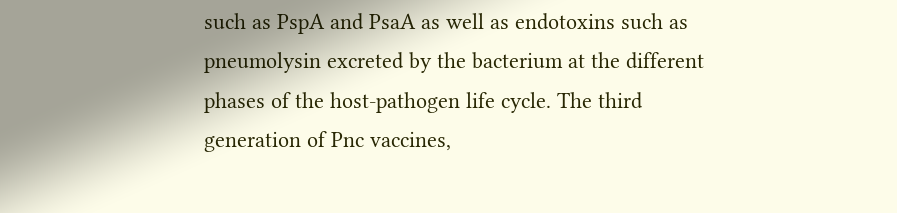such as PspA and PsaA as well as endotoxins such as pneumolysin excreted by the bacterium at the different phases of the host-pathogen life cycle. The third generation of Pnc vaccines,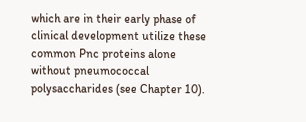which are in their early phase of clinical development utilize these common Pnc proteins alone without pneumococcal polysaccharides (see Chapter 10).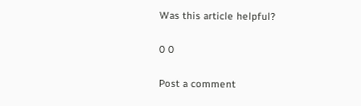Was this article helpful?

0 0

Post a comment